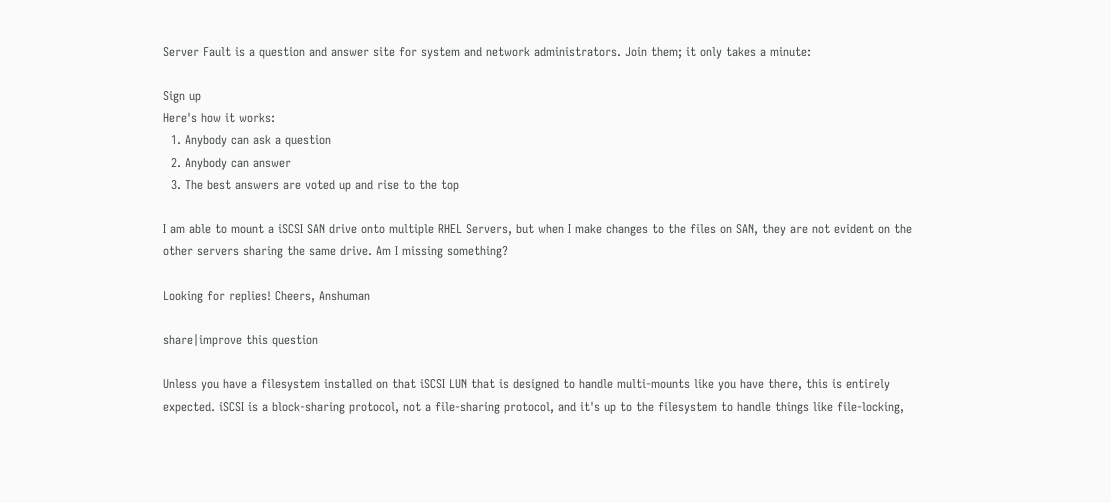Server Fault is a question and answer site for system and network administrators. Join them; it only takes a minute:

Sign up
Here's how it works:
  1. Anybody can ask a question
  2. Anybody can answer
  3. The best answers are voted up and rise to the top

I am able to mount a iSCSI SAN drive onto multiple RHEL Servers, but when I make changes to the files on SAN, they are not evident on the other servers sharing the same drive. Am I missing something?

Looking for replies! Cheers, Anshuman

share|improve this question

Unless you have a filesystem installed on that iSCSI LUN that is designed to handle multi-mounts like you have there, this is entirely expected. iSCSI is a block-sharing protocol, not a file-sharing protocol, and it's up to the filesystem to handle things like file-locking,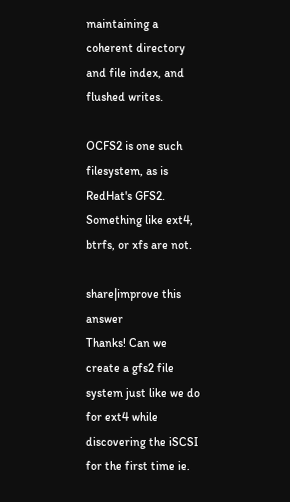maintaining a coherent directory and file index, and flushed writes.

OCFS2 is one such filesystem, as is RedHat's GFS2. Something like ext4, btrfs, or xfs are not.

share|improve this answer
Thanks! Can we create a gfs2 file system just like we do for ext4 while discovering the iSCSI for the first time ie.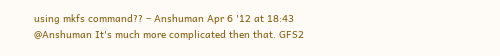using mkfs command?? – Anshuman Apr 6 '12 at 18:43
@Anshuman It's much more complicated then that. GFS2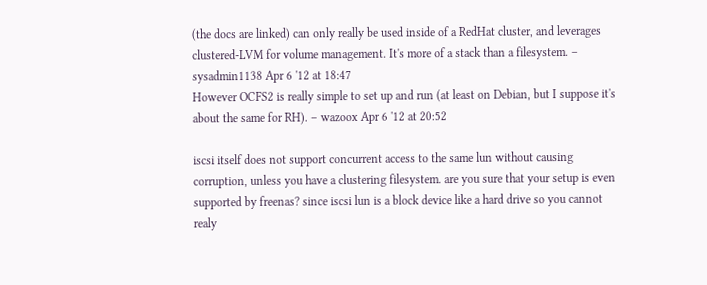(the docs are linked) can only really be used inside of a RedHat cluster, and leverages clustered-LVM for volume management. It's more of a stack than a filesystem. – sysadmin1138 Apr 6 '12 at 18:47
However OCFS2 is really simple to set up and run (at least on Debian, but I suppose it's about the same for RH). – wazoox Apr 6 '12 at 20:52

iscsi itself does not support concurrent access to the same lun without causing corruption, unless you have a clustering filesystem. are you sure that your setup is even supported by freenas? since iscsi lun is a block device like a hard drive so you cannot realy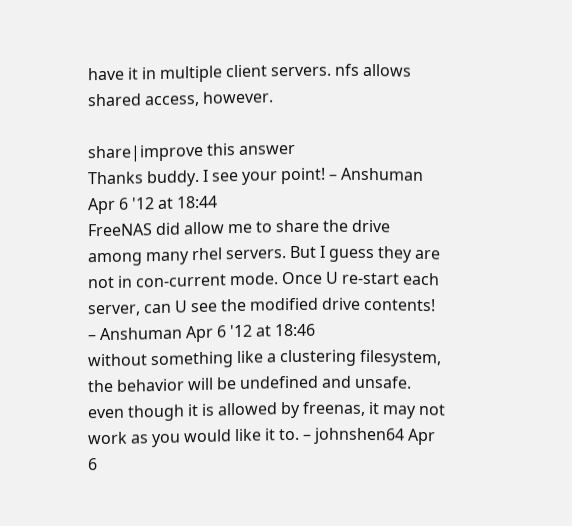have it in multiple client servers. nfs allows shared access, however.

share|improve this answer
Thanks buddy. I see your point! – Anshuman Apr 6 '12 at 18:44
FreeNAS did allow me to share the drive among many rhel servers. But I guess they are not in con-current mode. Once U re-start each server, can U see the modified drive contents! – Anshuman Apr 6 '12 at 18:46
without something like a clustering filesystem, the behavior will be undefined and unsafe. even though it is allowed by freenas, it may not work as you would like it to. – johnshen64 Apr 6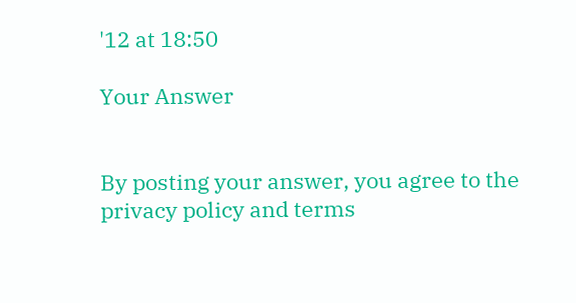'12 at 18:50

Your Answer


By posting your answer, you agree to the privacy policy and terms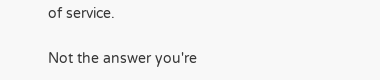of service.

Not the answer you're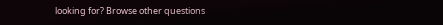looking for? Browse other questions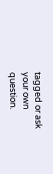tagged or ask your own question.